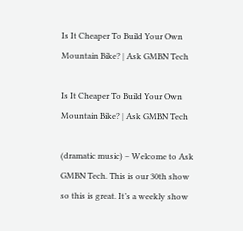Is It Cheaper To Build Your Own Mountain Bike? | Ask GMBN Tech

Is It Cheaper To Build Your Own Mountain Bike? | Ask GMBN Tech

(dramatic music) – Welcome to Ask GMBN Tech. This is our 30th show so this is great. It’s a weekly show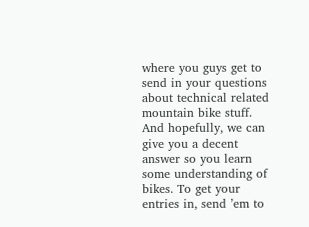where you guys get to send in your questions about technical related
mountain bike stuff. And hopefully, we can
give you a decent answer so you learn some understanding of bikes. To get your entries in, send ’em to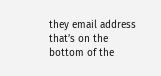they email address that’s on the bottom of the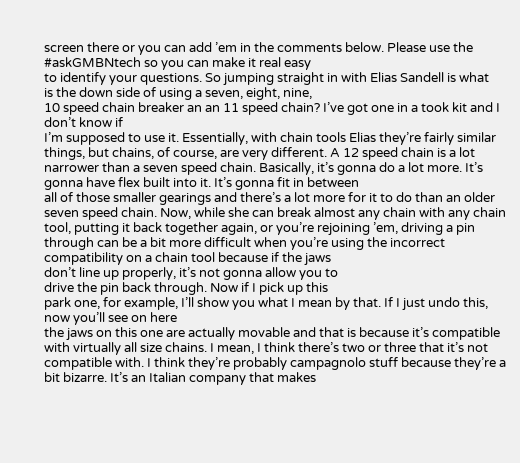screen there or you can add ’em in the comments below. Please use the #askGMBNtech so you can make it real easy
to identify your questions. So jumping straight in with Elias Sandell is what
is the down side of using a seven, eight, nine,
10 speed chain breaker an an 11 speed chain? I’ve got one in a took kit and I don’t know if
I’m supposed to use it. Essentially, with chain tools Elias they’re fairly similar things, but chains, of course, are very different. A 12 speed chain is a lot
narrower than a seven speed chain. Basically, it’s gonna do a lot more. It’s gonna have flex built into it. It’s gonna fit in between
all of those smaller gearings and there’s a lot more for it to do than an older seven speed chain. Now, while she can break almost any chain with any chain tool, putting it back together again, or you’re rejoining ’em, driving a pin through can be a bit more difficult when you’re using the incorrect compatibility on a chain tool because if the jaws
don’t line up properly, it’s not gonna allow you to
drive the pin back through. Now if I pick up this
park one, for example, I’ll show you what I mean by that. If I just undo this, now you’ll see on here
the jaws on this one are actually movable and that is because it’s compatible with virtually all size chains. I mean, I think there’s two or three that it’s not compatible with. I think they’re probably campagnolo stuff because they’re a bit bizarre. It’s an Italian company that makes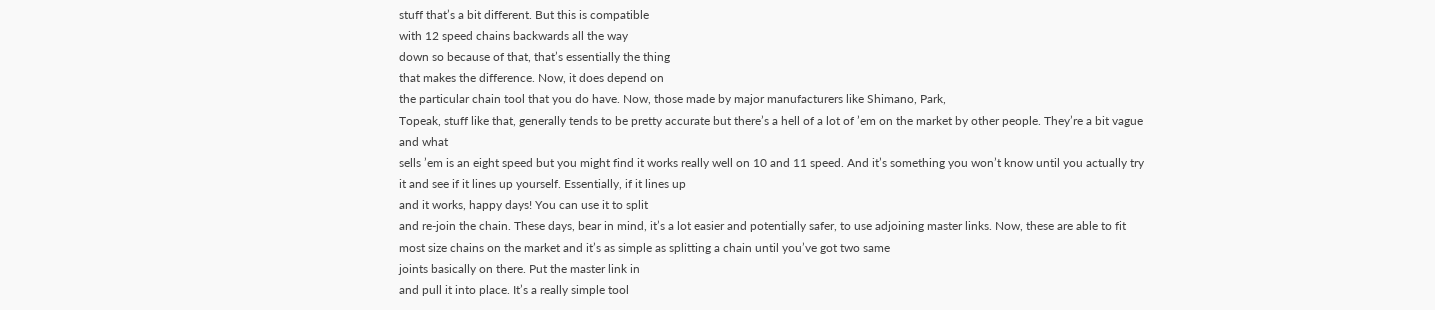stuff that’s a bit different. But this is compatible
with 12 speed chains backwards all the way
down so because of that, that’s essentially the thing
that makes the difference. Now, it does depend on
the particular chain tool that you do have. Now, those made by major manufacturers like Shimano, Park,
Topeak, stuff like that, generally tends to be pretty accurate but there’s a hell of a lot of ’em on the market by other people. They’re a bit vague and what
sells ’em is an eight speed but you might find it works really well on 10 and 11 speed. And it’s something you won’t know until you actually try it and see if it lines up yourself. Essentially, if it lines up
and it works, happy days! You can use it to split
and re-join the chain. These days, bear in mind, it’s a lot easier and potentially safer, to use adjoining master links. Now, these are able to fit
most size chains on the market and it’s as simple as splitting a chain until you’ve got two same
joints basically on there. Put the master link in
and pull it into place. It’s a really simple tool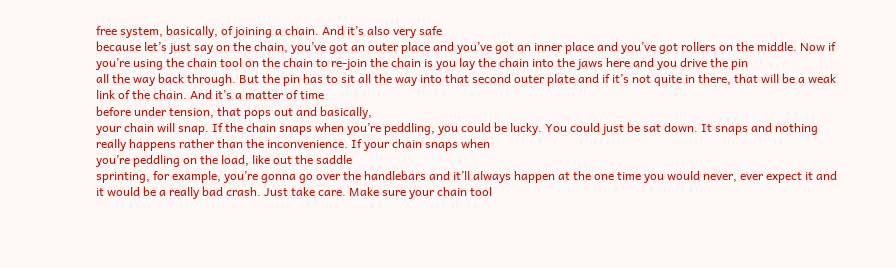free system, basically, of joining a chain. And it’s also very safe
because let’s just say on the chain, you’ve got an outer place and you’ve got an inner place and you’ve got rollers on the middle. Now if you’re using the chain tool on the chain to re-join the chain is you lay the chain into the jaws here and you drive the pin
all the way back through. But the pin has to sit all the way into that second outer plate and if it’s not quite in there, that will be a weak link of the chain. And it’s a matter of time
before under tension, that pops out and basically,
your chain will snap. If the chain snaps when you’re peddling, you could be lucky. You could just be sat down. It snaps and nothing really happens rather than the inconvenience. If your chain snaps when
you’re peddling on the load, like out the saddle
sprinting, for example, you’re gonna go over the handlebars and it’ll always happen at the one time you would never, ever expect it and it would be a really bad crash. Just take care. Make sure your chain tool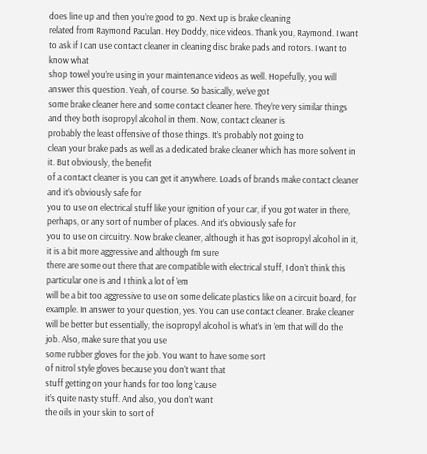does line up and then you’re good to go. Next up is brake cleaning
related from Raymond Paculan. Hey Doddy, nice videos. Thank you, Raymond. I want to ask if I can use contact cleaner in cleaning disc brake pads and rotors. I want to know what
shop towel you’re using in your maintenance videos as well. Hopefully, you will answer this question. Yeah, of course. So basically, we’ve got
some brake cleaner here and some contact cleaner here. They’re very similar things and they both isopropyl alcohol in them. Now, contact cleaner is
probably the least offensive of those things. It’s probably not going to
clean your brake pads as well as a dedicated brake cleaner which has more solvent in it. But obviously, the benefit
of a contact cleaner is you can get it anywhere. Loads of brands make contact cleaner and it’s obviously safe for
you to use on electrical stuff like your ignition of your car, if you got water in there, perhaps, or any sort of number of places. And it’s obviously safe for
you to use on circuitry. Now brake cleaner, although it has got isopropyl alcohol in it, it is a bit more aggressive and although I’m sure
there are some out there that are compatible with electrical stuff, I don’t think this particular one is and I think a lot of ’em
will be a bit too aggressive to use on some delicate plastics like on a circuit board, for example. In answer to your question, yes. You can use contact cleaner. Brake cleaner will be better but essentially, the isopropyl alcohol is what’s in ’em that will do the job. Also, make sure that you use
some rubber gloves for the job. You want to have some sort
of nitrol style gloves because you don’t want that
stuff getting on your hands for too long ’cause
it’s quite nasty stuff. And also, you don’t want
the oils in your skin to sort of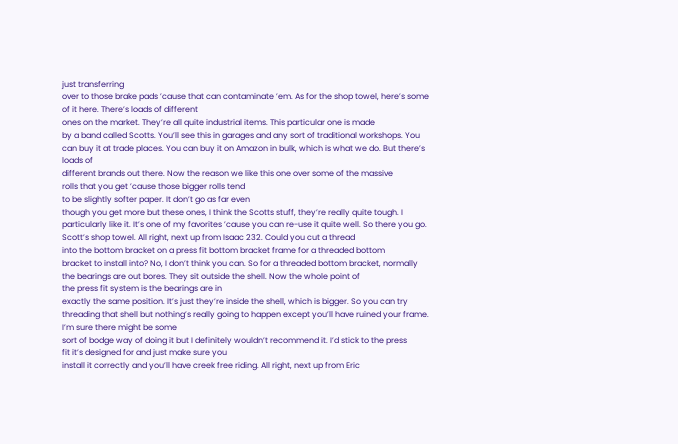just transferring
over to those brake pads ’cause that can contaminate ’em. As for the shop towel, here’s some of it here. There’s loads of different
ones on the market. They’re all quite industrial items. This particular one is made
by a band called Scotts. You’ll see this in garages and any sort of traditional workshops. You can buy it at trade places. You can buy it on Amazon in bulk, which is what we do. But there’s loads of
different brands out there. Now the reason we like this one over some of the massive
rolls that you get ’cause those bigger rolls tend
to be slightly softer paper. It don’t go as far even
though you get more but these ones, I think the Scotts stuff, they’re really quite tough. I particularly like it. It’s one of my favorites ’cause you can re-use it quite well. So there you go. Scott’s shop towel. All right, next up from Isaac 232. Could you cut a thread
into the bottom bracket on a press fit bottom bracket frame for a threaded bottom
bracket to install into? No, I don’t think you can. So for a threaded bottom bracket, normally the bearings are out bores. They sit outside the shell. Now the whole point of
the press fit system is the bearings are in
exactly the same position. It’s just they’re inside the shell, which is bigger. So you can try threading that shell but nothing’s really going to happen except you’ll have ruined your frame. I’m sure there might be some
sort of bodge way of doing it but I definitely wouldn’t recommend it. I’d stick to the press
fit it’s designed for and just make sure you
install it correctly and you’ll have creek free riding. All right, next up from Eric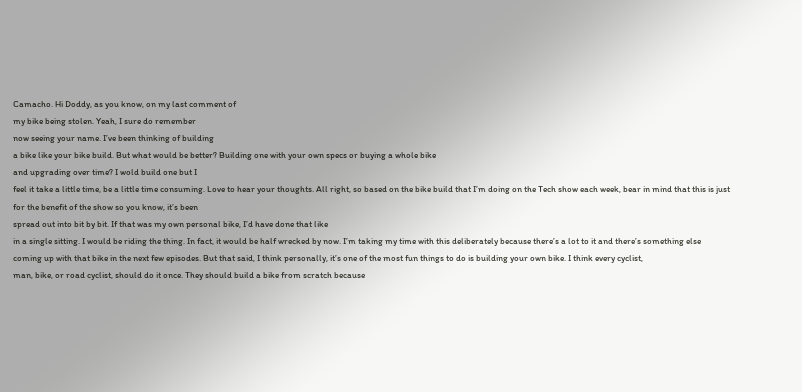Camacho. Hi Doddy, as you know, on my last comment of
my bike being stolen. Yeah, I sure do remember
now seeing your name. I’ve been thinking of building
a bike like your bike build. But what would be better? Building one with your own specs or buying a whole bike
and upgrading over time? I wold build one but I
feel it take a little time, be a little time consuming. Love to hear your thoughts. All right, so based on the bike build that I’m doing on the Tech show each week, bear in mind that this is just
for the benefit of the show so you know, it’s been
spread out into bit by bit. If that was my own personal bike, I’d have done that like
in a single sitting. I would be riding the thing. In fact, it would be half wrecked by now. I’m taking my time with this deliberately because there’s a lot to it and there’s something else
coming up with that bike in the next few episodes. But that said, I think personally, it’s one of the most fun things to do is building your own bike. I think every cyclist,
man, bike, or road cyclist, should do it once. They should build a bike from scratch because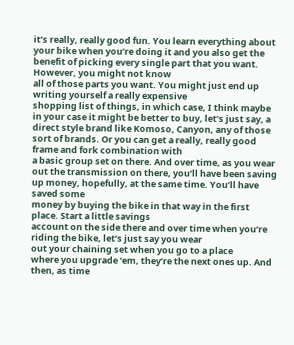it’s really, really good fun. You learn everything about your bike when you’re doing it and you also get the benefit of picking every single part that you want. However, you might not know
all of those parts you want. You might just end up writing yourself a really expensive
shopping list of things, in which case, I think maybe in your case it might be better to buy, let’s just say, a direct style brand like Komoso, Canyon, any of those sort of brands. Or you can get a really, really good frame and fork combination with
a basic group set on there. And over time, as you wear
out the transmission on there, you’ll have been saving
up money, hopefully, at the same time. You’ll have saved some
money by buying the bike in that way in the first place. Start a little savings
account on the side there and over time when you’re riding the bike, let’s just say you wear
out your chaining set when you go to a place
where you upgrade ’em, they’re the next ones up. And then, as time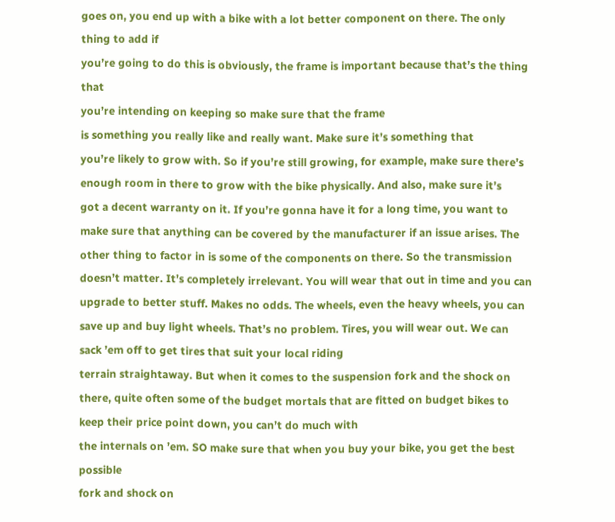goes on, you end up with a bike with a lot better component on there. The only thing to add if
you’re going to do this is obviously, the frame is important because that’s the thing that
you’re intending on keeping so make sure that the frame
is something you really like and really want. Make sure it’s something that
you’re likely to grow with. So if you’re still growing, for example, make sure there’s enough room in there to grow with the bike physically. And also, make sure it’s
got a decent warranty on it. If you’re gonna have it for a long time, you want to make sure that anything can be covered by the manufacturer if an issue arises. The other thing to factor in is some of the components on there. So the transmission doesn’t matter. It’s completely irrelevant. You will wear that out in time and you can upgrade to better stuff. Makes no odds. The wheels, even the heavy wheels, you can save up and buy light wheels. That’s no problem. Tires, you will wear out. We can sack ’em off to get tires that suit your local riding
terrain straightaway. But when it comes to the suspension fork and the shock on there, quite often some of the budget mortals that are fitted on budget bikes to keep their price point down, you can’t do much with
the internals on ’em. SO make sure that when you buy your bike, you get the best possible
fork and shock on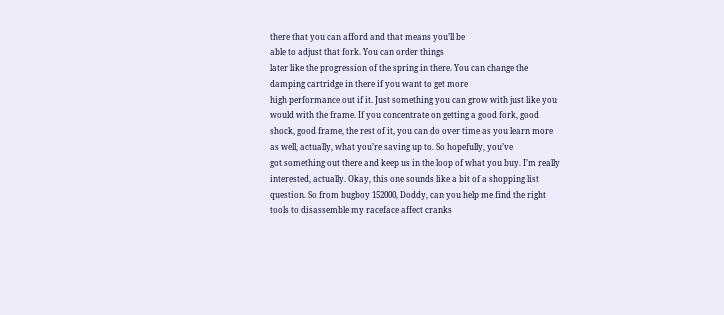there that you can afford and that means you’ll be
able to adjust that fork. You can order things
later like the progression of the spring in there. You can change the
damping cartridge in there if you want to get more
high performance out if it. Just something you can grow with just like you would with the frame. If you concentrate on getting a good fork, good shock, good frame, the rest of it, you can do over time as you learn more as well, actually, what you’re saving up to. So hopefully, you’ve
got something out there and keep us in the loop of what you buy. I’m really interested, actually. Okay, this one sounds like a bit of a shopping list question. So from bugboy 152000, Doddy, can you help me find the right tools to disassemble my raceface affect cranks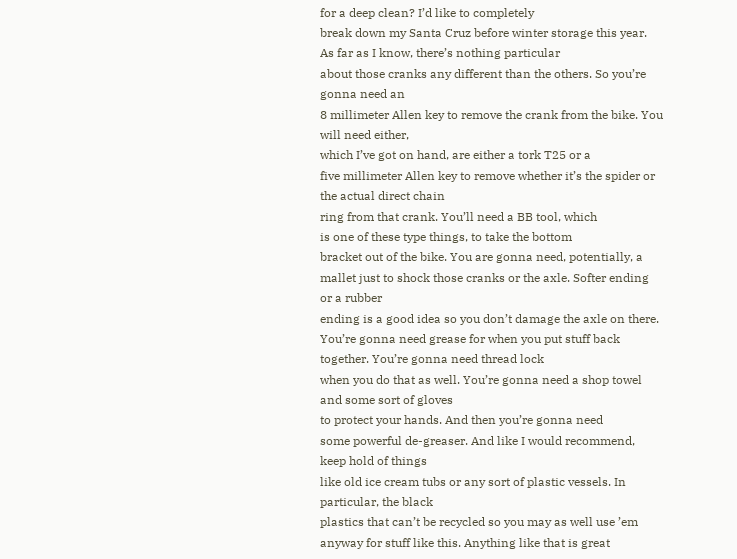for a deep clean? I’d like to completely
break down my Santa Cruz before winter storage this year. As far as I know, there’s nothing particular
about those cranks any different than the others. So you’re gonna need an
8 millimeter Allen key to remove the crank from the bike. You will need either,
which I’ve got on hand, are either a tork T25 or a
five millimeter Allen key to remove whether it’s the spider or the actual direct chain
ring from that crank. You’ll need a BB tool, which
is one of these type things, to take the bottom
bracket out of the bike. You are gonna need, potentially, a mallet just to shock those cranks or the axle. Softer ending or a rubber
ending is a good idea so you don’t damage the axle on there. You’re gonna need grease for when you put stuff back together. You’re gonna need thread lock
when you do that as well. You’re gonna need a shop towel and some sort of gloves
to protect your hands. And then you’re gonna need
some powerful de-greaser. And like I would recommend, keep hold of things
like old ice cream tubs or any sort of plastic vessels. In particular, the black
plastics that can’t be recycled so you may as well use ’em anyway for stuff like this. Anything like that is great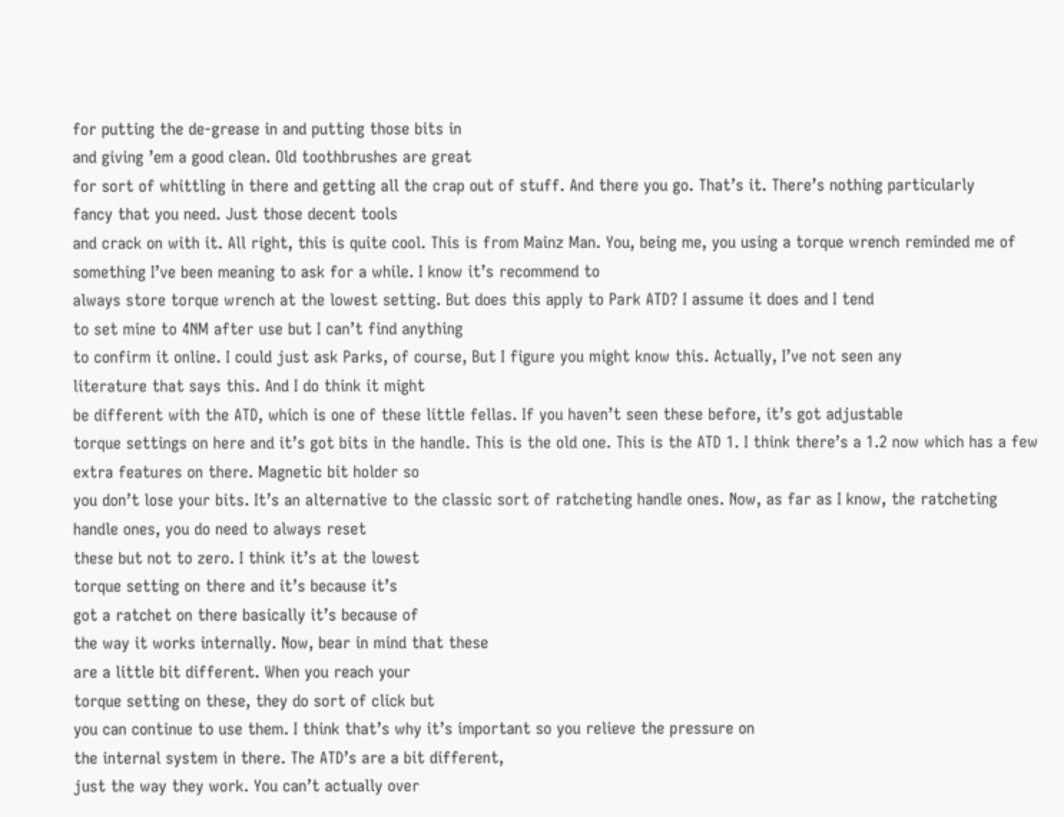for putting the de-grease in and putting those bits in
and giving ’em a good clean. Old toothbrushes are great
for sort of whittling in there and getting all the crap out of stuff. And there you go. That’s it. There’s nothing particularly
fancy that you need. Just those decent tools
and crack on with it. All right, this is quite cool. This is from Mainz Man. You, being me, you using a torque wrench reminded me of something I’ve been meaning to ask for a while. I know it’s recommend to
always store torque wrench at the lowest setting. But does this apply to Park ATD? I assume it does and I tend
to set mine to 4NM after use but I can’t find anything
to confirm it online. I could just ask Parks, of course, But I figure you might know this. Actually, I’ve not seen any
literature that says this. And I do think it might
be different with the ATD, which is one of these little fellas. If you haven’t seen these before, it’s got adjustable
torque settings on here and it’s got bits in the handle. This is the old one. This is the ATD 1. I think there’s a 1.2 now which has a few extra features on there. Magnetic bit holder so
you don’t lose your bits. It’s an alternative to the classic sort of ratcheting handle ones. Now, as far as I know, the ratcheting handle ones, you do need to always reset
these but not to zero. I think it’s at the lowest
torque setting on there and it’s because it’s
got a ratchet on there basically it’s because of
the way it works internally. Now, bear in mind that these
are a little bit different. When you reach your
torque setting on these, they do sort of click but
you can continue to use them. I think that’s why it’s important so you relieve the pressure on
the internal system in there. The ATD’s are a bit different,
just the way they work. You can’t actually over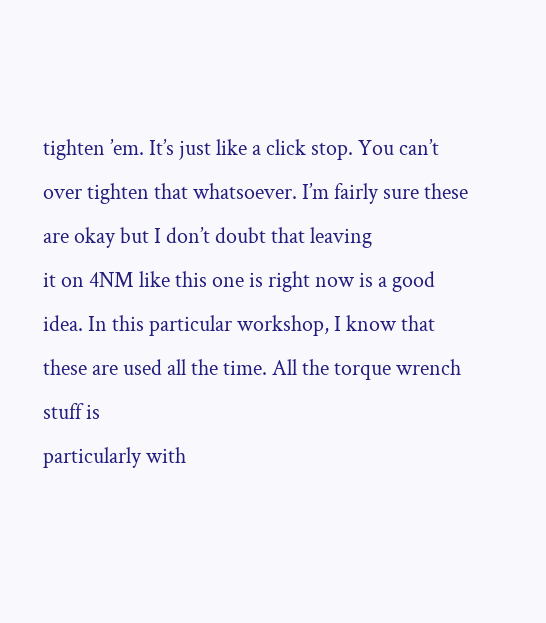tighten ’em. It’s just like a click stop. You can’t over tighten that whatsoever. I’m fairly sure these are okay but I don’t doubt that leaving
it on 4NM like this one is right now is a good idea. In this particular workshop, I know that these are used all the time. All the torque wrench stuff is
particularly with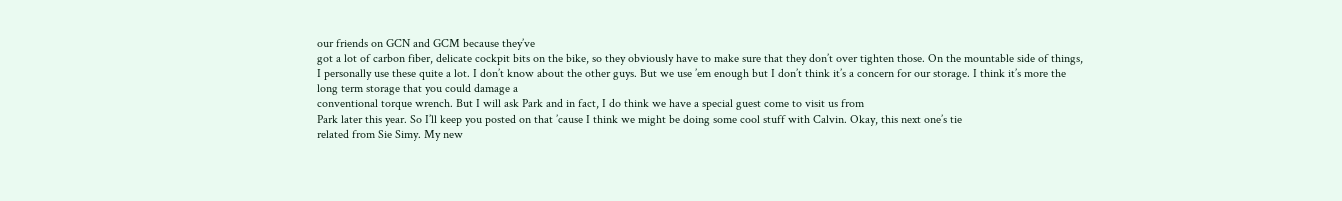our friends on GCN and GCM because they’ve
got a lot of carbon fiber, delicate cockpit bits on the bike, so they obviously have to make sure that they don’t over tighten those. On the mountable side of things, I personally use these quite a lot. I don’t know about the other guys. But we use ’em enough but I don’t think it’s a concern for our storage. I think it’s more the long term storage that you could damage a
conventional torque wrench. But I will ask Park and in fact, I do think we have a special guest come to visit us from
Park later this year. So I’ll keep you posted on that ’cause I think we might be doing some cool stuff with Calvin. Okay, this next one’s tie
related from Sie Simy. My new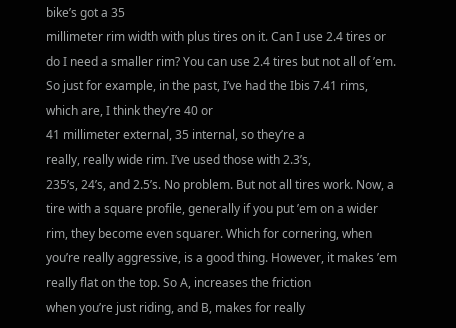bike’s got a 35
millimeter rim width with plus tires on it. Can I use 2.4 tires or
do I need a smaller rim? You can use 2.4 tires but not all of ’em. So just for example, in the past, I’ve had the Ibis 7.41 rims, which are, I think they’re 40 or
41 millimeter external, 35 internal, so they’re a
really, really wide rim. I’ve used those with 2.3’s,
235’s, 24’s, and 2.5’s. No problem. But not all tires work. Now, a tire with a square profile, generally if you put ’em on a wider rim, they become even squarer. Which for cornering, when
you’re really aggressive, is a good thing. However, it makes ’em
really flat on the top. So A, increases the friction
when you’re just riding, and B, makes for really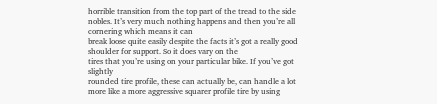horrible transition from the top part of the tread to the side nobles. It’s very much nothing happens and then you’re all cornering which means it can
break loose quite easily despite the facts it’s got a really good shoulder for support. So it does vary on the
tires that you’re using on your particular bike. If you’ve got slightly
rounded tire profile, these can actually be, can handle a lot more like a more aggressive squarer profile tire by using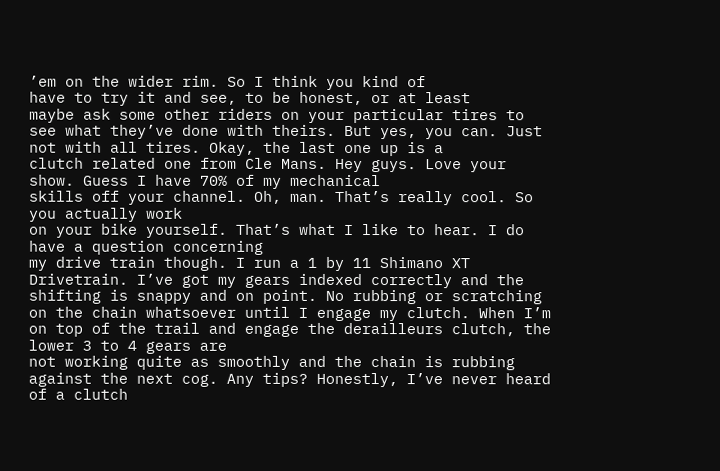’em on the wider rim. So I think you kind of
have to try it and see, to be honest, or at least
maybe ask some other riders on your particular tires to see what they’ve done with theirs. But yes, you can. Just not with all tires. Okay, the last one up is a
clutch related one from Cle Mans. Hey guys. Love your show. Guess I have 70% of my mechanical
skills off your channel. Oh, man. That’s really cool. So you actually work
on your bike yourself. That’s what I like to hear. I do have a question concerning
my drive train though. I run a 1 by 11 Shimano XT Drivetrain. I’ve got my gears indexed correctly and the shifting is snappy and on point. No rubbing or scratching
on the chain whatsoever until I engage my clutch. When I’m on top of the trail and engage the derailleurs clutch, the lower 3 to 4 gears are
not working quite as smoothly and the chain is rubbing
against the next cog. Any tips? Honestly, I’ve never heard of a clutch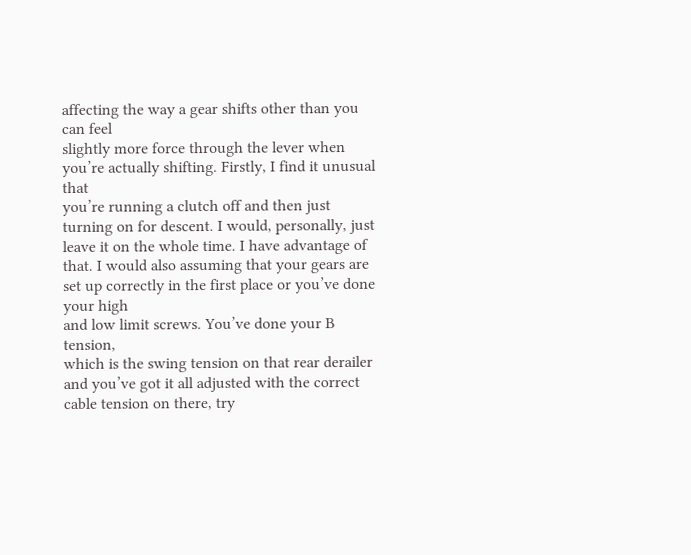affecting the way a gear shifts other than you can feel
slightly more force through the lever when
you’re actually shifting. Firstly, I find it unusual that
you’re running a clutch off and then just turning on for descent. I would, personally, just
leave it on the whole time. I have advantage of that. I would also assuming that your gears are set up correctly in the first place or you’ve done your high
and low limit screws. You’ve done your B tension,
which is the swing tension on that rear derailer and you’ve got it all adjusted with the correct cable tension on there, try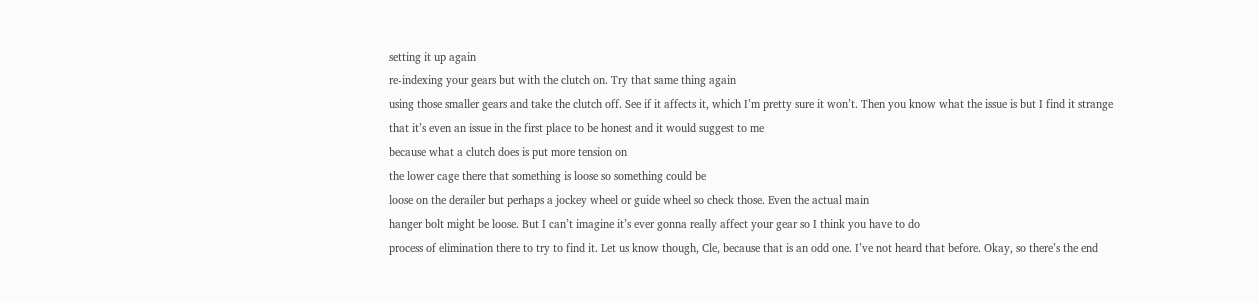setting it up again
re-indexing your gears but with the clutch on. Try that same thing again
using those smaller gears and take the clutch off. See if it affects it, which I’m pretty sure it won’t. Then you know what the issue is but I find it strange
that it’s even an issue in the first place to be honest and it would suggest to me
because what a clutch does is put more tension on
the lower cage there that something is loose so something could be
loose on the derailer but perhaps a jockey wheel or guide wheel so check those. Even the actual main
hanger bolt might be loose. But I can’t imagine it’s ever gonna really affect your gear so I think you have to do
process of elimination there to try to find it. Let us know though, Cle, because that is an odd one. I’ve not heard that before. Okay, so there’s the end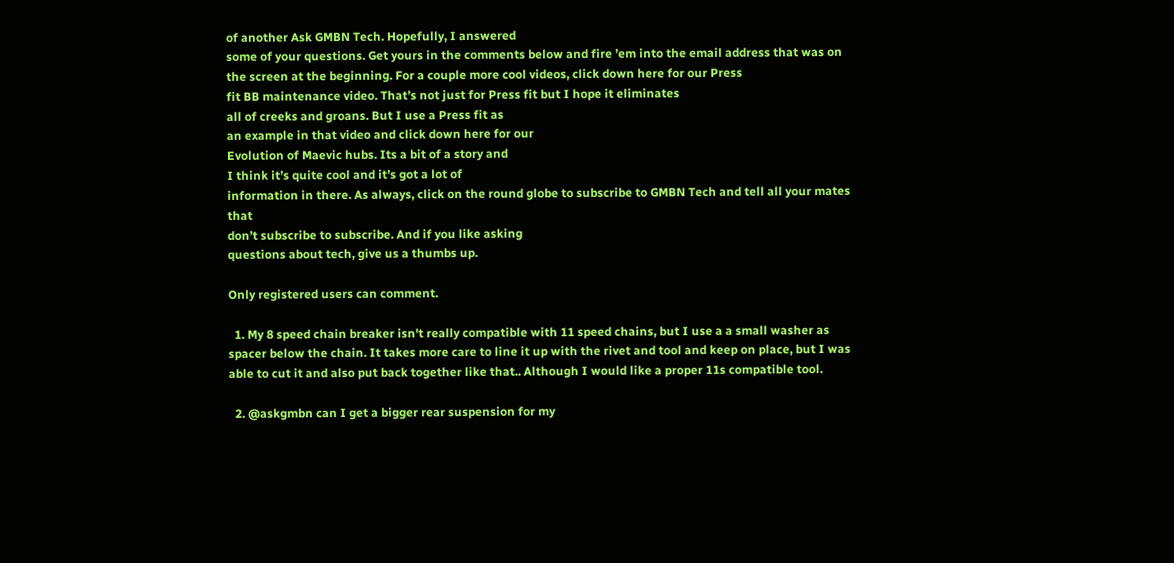of another Ask GMBN Tech. Hopefully, I answered
some of your questions. Get yours in the comments below and fire ’em into the email address that was on the screen at the beginning. For a couple more cool videos, click down here for our Press
fit BB maintenance video. That’s not just for Press fit but I hope it eliminates
all of creeks and groans. But I use a Press fit as
an example in that video and click down here for our
Evolution of Maevic hubs. Its a bit of a story and
I think it’s quite cool and it’s got a lot of
information in there. As always, click on the round globe to subscribe to GMBN Tech and tell all your mates that
don’t subscribe to subscribe. And if you like asking
questions about tech, give us a thumbs up.

Only registered users can comment.

  1. My 8 speed chain breaker isn't really compatible with 11 speed chains, but I use a a small washer as spacer below the chain. It takes more care to line it up with the rivet and tool and keep on place, but I was able to cut it and also put back together like that.. Although I would like a proper 11s compatible tool.

  2. @askgmbn can I get a bigger rear suspension for my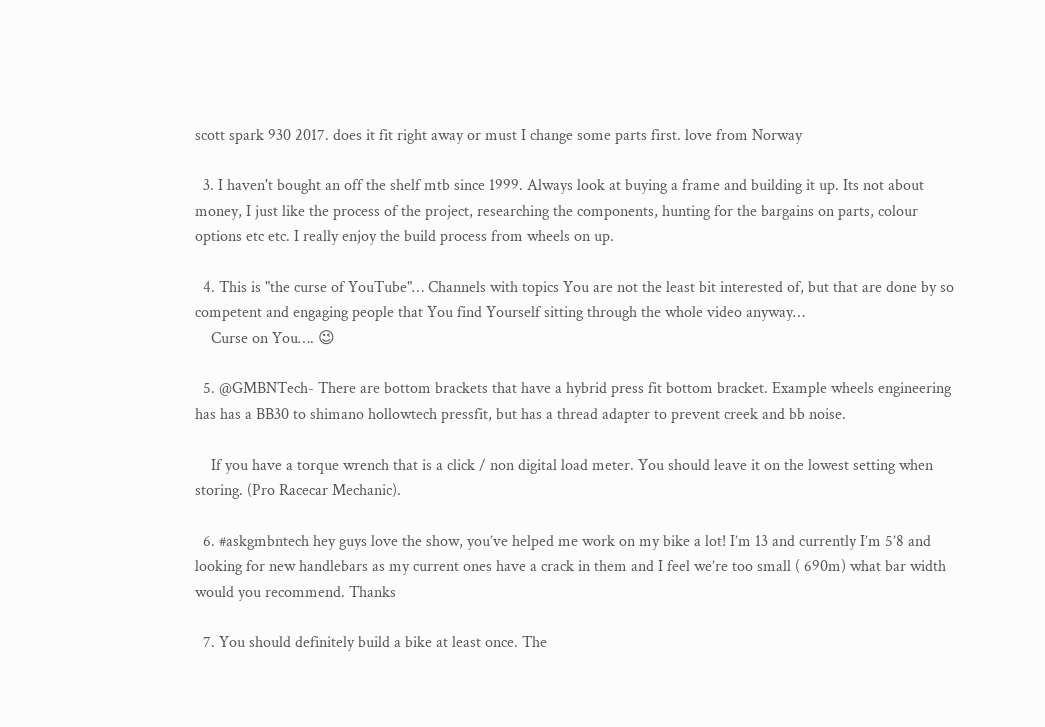scott spark 930 2017. does it fit right away or must I change some parts first. love from Norway

  3. I haven't bought an off the shelf mtb since 1999. Always look at buying a frame and building it up. Its not about money, I just like the process of the project, researching the components, hunting for the bargains on parts, colour options etc etc. I really enjoy the build process from wheels on up.

  4. This is "the curse of YouTube"… Channels with topics You are not the least bit interested of, but that are done by so competent and engaging people that You find Yourself sitting through the whole video anyway…
    Curse on You…. 😉

  5. @GMBNTech- There are bottom brackets that have a hybrid press fit bottom bracket. Example wheels engineering has has a BB30 to shimano hollowtech pressfit, but has a thread adapter to prevent creek and bb noise.

    If you have a torque wrench that is a click / non digital load meter. You should leave it on the lowest setting when storing. (Pro Racecar Mechanic).

  6. #askgmbntech hey guys love the show, you’ve helped me work on my bike a lot! I’m 13 and currently I’m 5’8 and looking for new handlebars as my current ones have a crack in them and I feel we’re too small ( 690m) what bar width would you recommend. Thanks

  7. You should definitely build a bike at least once. The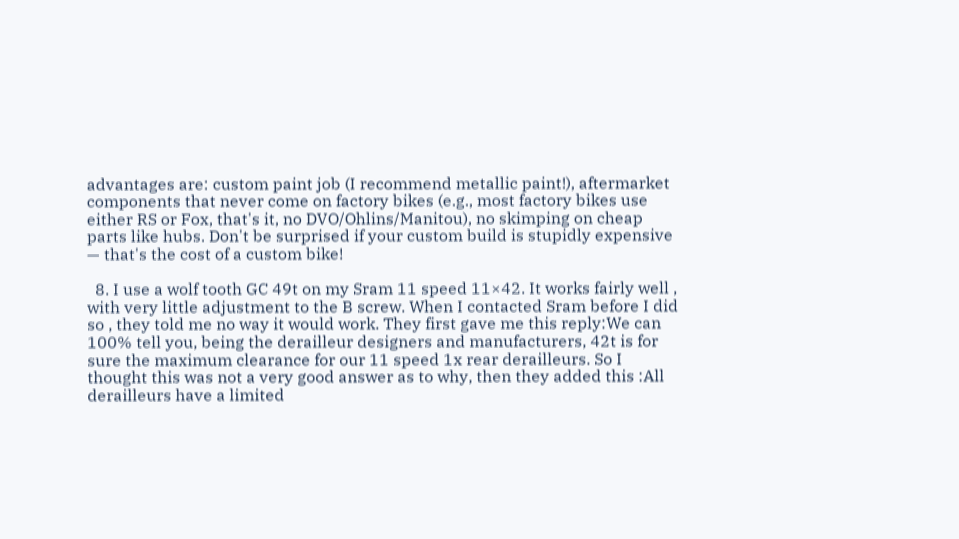advantages are: custom paint job (I recommend metallic paint!), aftermarket components that never come on factory bikes (e.g., most factory bikes use either RS or Fox, that's it, no DVO/Ohlins/Manitou), no skimping on cheap parts like hubs. Don't be surprised if your custom build is stupidly expensive — that's the cost of a custom bike!

  8. I use a wolf tooth GC 49t on my Sram 11 speed 11×42. It works fairly well , with very little adjustment to the B screw. When I contacted Sram before I did so , they told me no way it would work. They first gave me this reply:We can 100% tell you, being the derailleur designers and manufacturers, 42t is for sure the maximum clearance for our 11 speed 1x rear derailleurs. So I thought this was not a very good answer as to why, then they added this :All derailleurs have a limited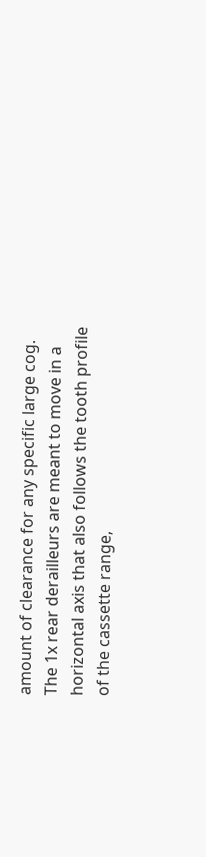amount of clearance for any specific large cog. The 1x rear derailleurs are meant to move in a horizontal axis that also follows the tooth profile of the cassette range,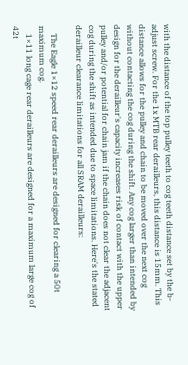with the distance of the top pulley teeth to cog teeth distance set by the b-adjust screw. For the 1x MTB rear derailleurs, this distance is 15mm. This distance allows for the pulley and chain to be moved over the next cog without contacting the cog during the shift. Any cog larger than intended by design for the derailleur's capacity increases risk of contact with the upper pulley and/or potential for chain jam if the chain does not clear the adjacent cog during the shift as intended due to space limitations. Here's the stated derailleur clearance limitations for all SRAM derailleurs:

    The Eagle 1×12 speed rear derailleurs are designed for clearing a 50t maximum cog.
    1×11 long cage rear derailleurs are designed for a maximum large cog of 42t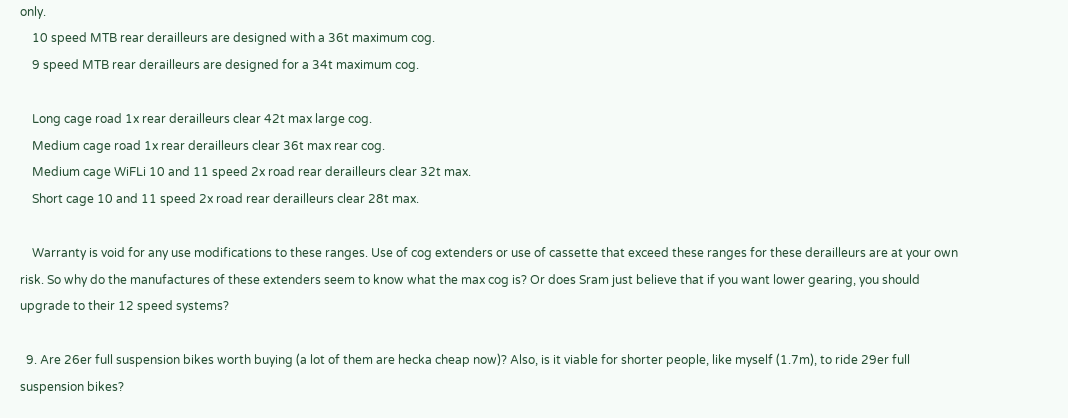only.
    10 speed MTB rear derailleurs are designed with a 36t maximum cog.
    9 speed MTB rear derailleurs are designed for a 34t maximum cog.

    Long cage road 1x rear derailleurs clear 42t max large cog.
    Medium cage road 1x rear derailleurs clear 36t max rear cog.
    Medium cage WiFLi 10 and 11 speed 2x road rear derailleurs clear 32t max.
    Short cage 10 and 11 speed 2x road rear derailleurs clear 28t max.

    Warranty is void for any use modifications to these ranges. Use of cog extenders or use of cassette that exceed these ranges for these derailleurs are at your own risk. So why do the manufactures of these extenders seem to know what the max cog is? Or does Sram just believe that if you want lower gearing, you should upgrade to their 12 speed systems?

  9. Are 26er full suspension bikes worth buying (a lot of them are hecka cheap now)? Also, is it viable for shorter people, like myself (1.7m), to ride 29er full suspension bikes?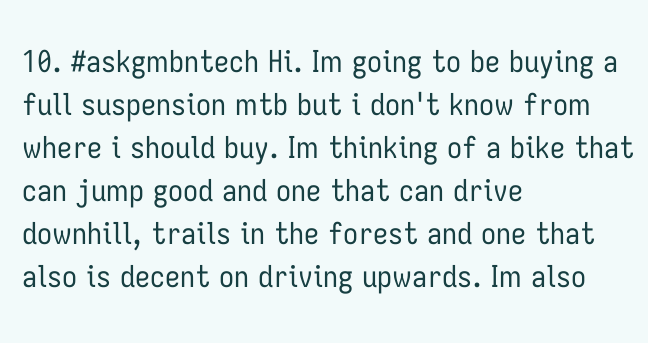10. #askgmbntech Hi. Im going to be buying a full suspension mtb but i don't know from where i should buy. Im thinking of a bike that can jump good and one that can drive downhill, trails in the forest and one that also is decent on driving upwards. Im also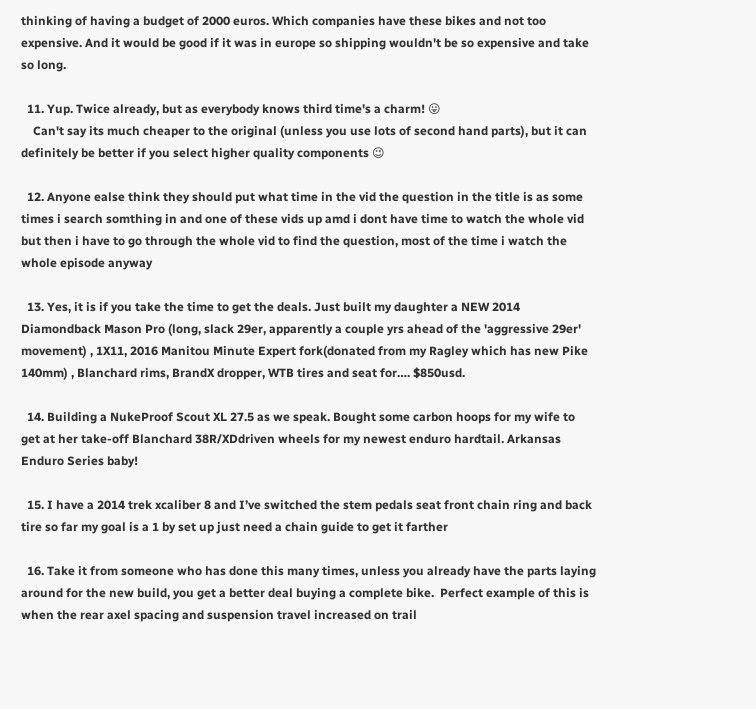thinking of having a budget of 2000 euros. Which companies have these bikes and not too expensive. And it would be good if it was in europe so shipping wouldn't be so expensive and take so long.

  11. Yup. Twice already, but as everybody knows third time's a charm! 😛
    Can't say its much cheaper to the original (unless you use lots of second hand parts), but it can definitely be better if you select higher quality components 😉

  12. Anyone ealse think they should put what time in the vid the question in the title is as some times i search somthing in and one of these vids up amd i dont have time to watch the whole vid but then i have to go through the whole vid to find the question, most of the time i watch the whole episode anyway

  13. Yes, it is if you take the time to get the deals. Just built my daughter a NEW 2014 Diamondback Mason Pro (long, slack 29er, apparently a couple yrs ahead of the 'aggressive 29er' movement) , 1X11, 2016 Manitou Minute Expert fork(donated from my Ragley which has new Pike 140mm) , Blanchard rims, BrandX dropper, WTB tires and seat for…. $850usd.

  14. Building a NukeProof Scout XL 27.5 as we speak. Bought some carbon hoops for my wife to get at her take-off Blanchard 38R/XDdriven wheels for my newest enduro hardtail. Arkansas Enduro Series baby!

  15. I have a 2014 trek xcaliber 8 and I’ve switched the stem pedals seat front chain ring and back tire so far my goal is a 1 by set up just need a chain guide to get it farther

  16. Take it from someone who has done this many times, unless you already have the parts laying around for the new build, you get a better deal buying a complete bike.  Perfect example of this is when the rear axel spacing and suspension travel increased on trail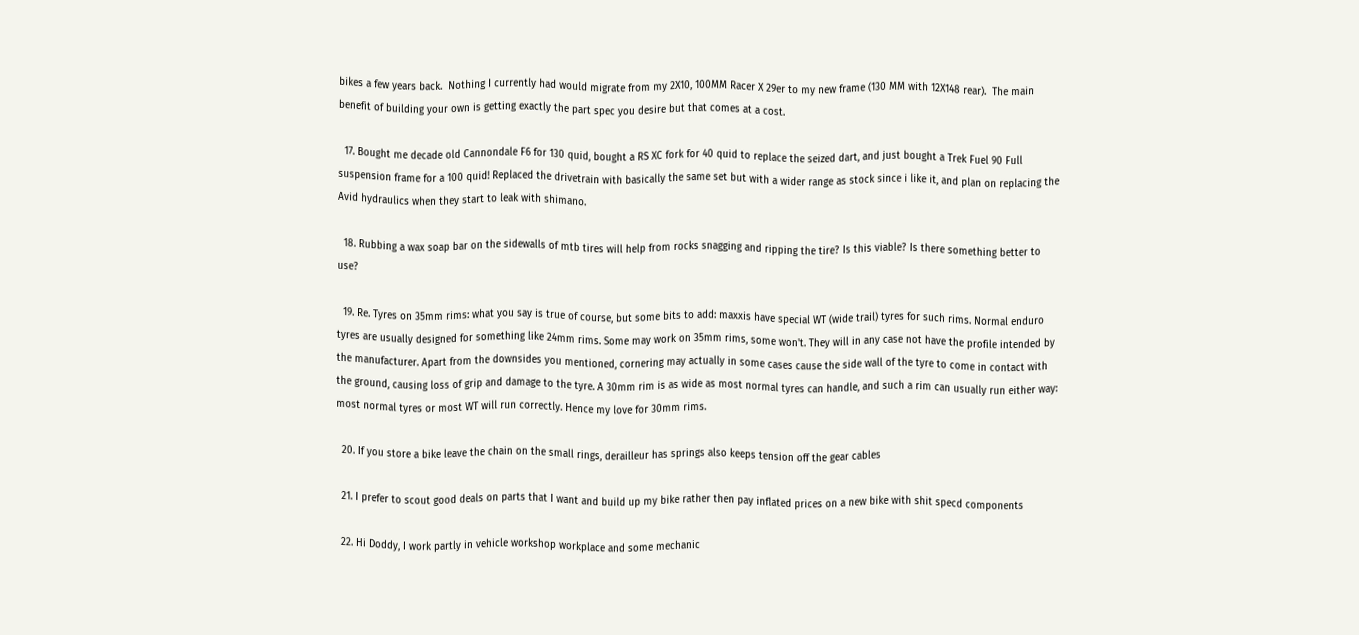bikes a few years back.  Nothing I currently had would migrate from my 2X10, 100MM Racer X 29er to my new frame (130 MM with 12X148 rear).  The main benefit of building your own is getting exactly the part spec you desire but that comes at a cost.

  17. Bought me decade old Cannondale F6 for 130 quid, bought a RS XC fork for 40 quid to replace the seized dart, and just bought a Trek Fuel 90 Full suspension frame for a 100 quid! Replaced the drivetrain with basically the same set but with a wider range as stock since i like it, and plan on replacing the Avid hydraulics when they start to leak with shimano.

  18. Rubbing a wax soap bar on the sidewalls of mtb tires will help from rocks snagging and ripping the tire? Is this viable? Is there something better to use?

  19. Re. Tyres on 35mm rims: what you say is true of course, but some bits to add: maxxis have special WT (wide trail) tyres for such rims. Normal enduro tyres are usually designed for something like 24mm rims. Some may work on 35mm rims, some won't. They will in any case not have the profile intended by the manufacturer. Apart from the downsides you mentioned, cornering may actually in some cases cause the side wall of the tyre to come in contact with the ground, causing loss of grip and damage to the tyre. A 30mm rim is as wide as most normal tyres can handle, and such a rim can usually run either way: most normal tyres or most WT will run correctly. Hence my love for 30mm rims.

  20. If you store a bike leave the chain on the small rings, derailleur has springs also keeps tension off the gear cables

  21. I prefer to scout good deals on parts that I want and build up my bike rather then pay inflated prices on a new bike with shit specd components

  22. Hi Doddy, I work partly in vehicle workshop workplace and some mechanic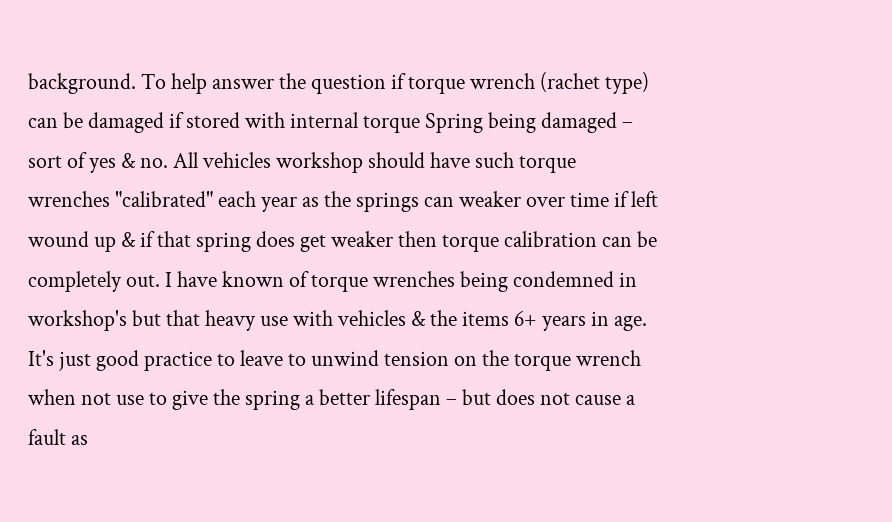background. To help answer the question if torque wrench (rachet type) can be damaged if stored with internal torque Spring being damaged – sort of yes & no. All vehicles workshop should have such torque wrenches "calibrated" each year as the springs can weaker over time if left wound up & if that spring does get weaker then torque calibration can be completely out. I have known of torque wrenches being condemned in workshop's but that heavy use with vehicles & the items 6+ years in age. It's just good practice to leave to unwind tension on the torque wrench when not use to give the spring a better lifespan – but does not cause a fault as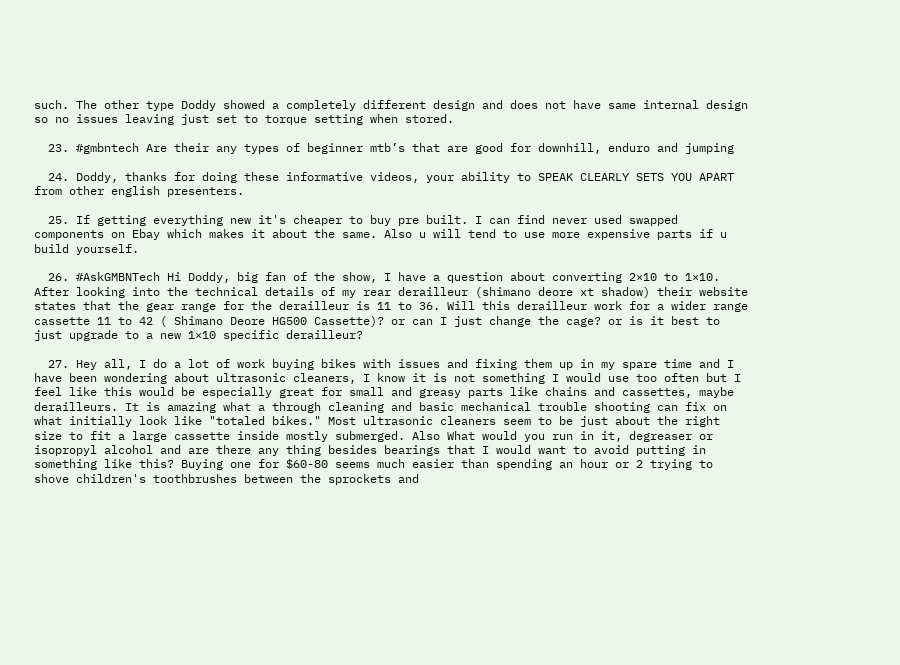such. The other type Doddy showed a completely different design and does not have same internal design so no issues leaving just set to torque setting when stored.

  23. #gmbntech Are their any types of beginner mtb’s that are good for downhill, enduro and jumping

  24. Doddy, thanks for doing these informative videos, your ability to SPEAK CLEARLY SETS YOU APART from other english presenters.

  25. If getting everything new it's cheaper to buy pre built. I can find never used swapped components on Ebay which makes it about the same. Also u will tend to use more expensive parts if u build yourself.

  26. #AskGMBNTech Hi Doddy, big fan of the show, I have a question about converting 2×10 to 1×10. After looking into the technical details of my rear derailleur (shimano deore xt shadow) their website states that the gear range for the derailleur is 11 to 36. Will this derailleur work for a wider range cassette 11 to 42 ( Shimano Deore HG500 Cassette)? or can I just change the cage? or is it best to just upgrade to a new 1×10 specific derailleur?

  27. Hey all, I do a lot of work buying bikes with issues and fixing them up in my spare time and I have been wondering about ultrasonic cleaners, I know it is not something I would use too often but I feel like this would be especially great for small and greasy parts like chains and cassettes, maybe derailleurs. It is amazing what a through cleaning and basic mechanical trouble shooting can fix on what initially look like "totaled bikes." Most ultrasonic cleaners seem to be just about the right size to fit a large cassette inside mostly submerged. Also What would you run in it, degreaser or isopropyl alcohol and are there any thing besides bearings that I would want to avoid putting in something like this? Buying one for $60-80 seems much easier than spending an hour or 2 trying to shove children's toothbrushes between the sprockets and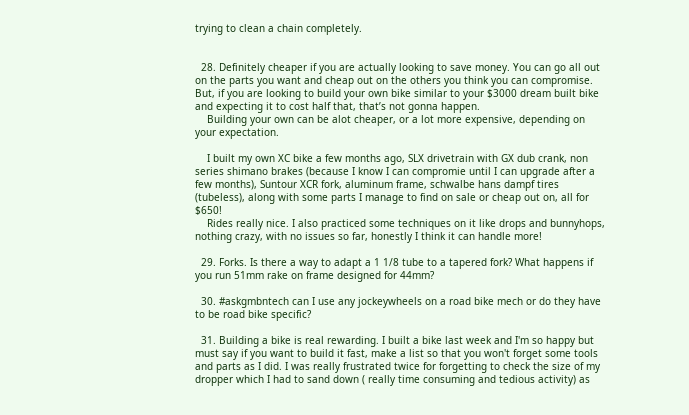trying to clean a chain completely.


  28. Definitely cheaper if you are actually looking to save money. You can go all out on the parts you want and cheap out on the others you think you can compromise. But, if you are looking to build your own bike similar to your $3000 dream built bike and expecting it to cost half that, that’s not gonna happen.
    Building your own can be alot cheaper, or a lot more expensive, depending on your expectation.

    I built my own XC bike a few months ago, SLX drivetrain with GX dub crank, non series shimano brakes (because I know I can compromie until I can upgrade after a few months), Suntour XCR fork, aluminum frame, schwalbe hans dampf tires (tubeless), along with some parts I manage to find on sale or cheap out on, all for $650!
    Rides really nice. I also practiced some techniques on it like drops and bunnyhops, nothing crazy, with no issues so far, honestly I think it can handle more!

  29. Forks. Is there a way to adapt a 1 1/8 tube to a tapered fork? What happens if you run 51mm rake on frame designed for 44mm?

  30. #askgmbntech can I use any jockeywheels on a road bike mech or do they have to be road bike specific?

  31. Building a bike is real rewarding. I built a bike last week and I'm so happy but must say if you want to build it fast, make a list so that you won't forget some tools and parts as I did. I was really frustrated twice for forgetting to check the size of my dropper which I had to sand down ( really time consuming and tedious activity) as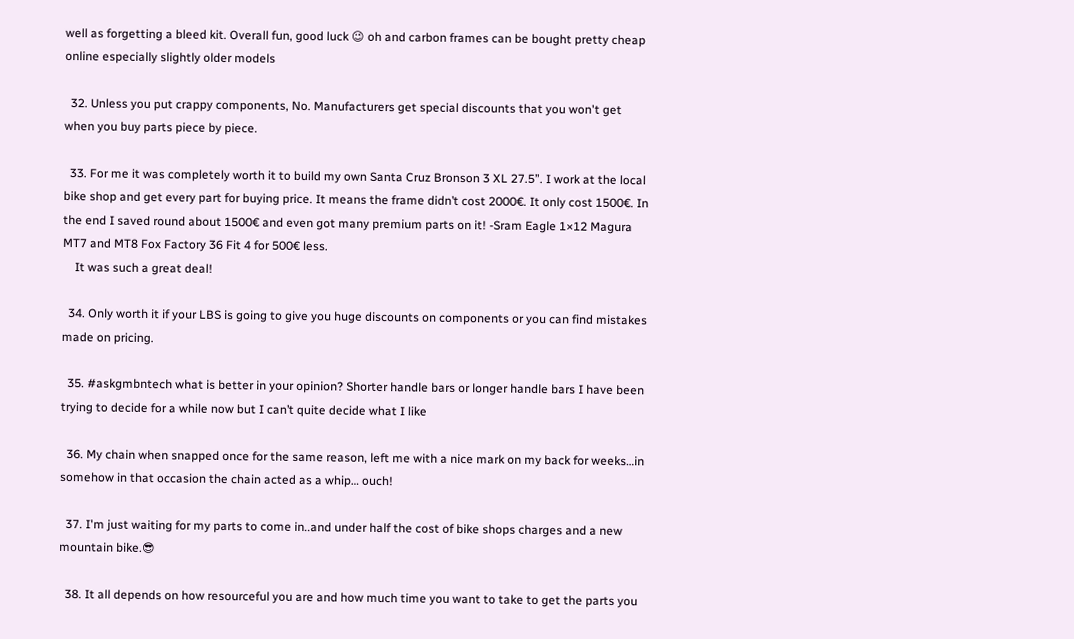well as forgetting a bleed kit. Overall fun, good luck 😉 oh and carbon frames can be bought pretty cheap online especially slightly older models

  32. Unless you put crappy components, No. Manufacturers get special discounts that you won't get when you buy parts piece by piece.

  33. For me it was completely worth it to build my own Santa Cruz Bronson 3 XL 27.5”. I work at the local bike shop and get every part for buying price. It means the frame didn’t cost 2000€. It only cost 1500€. In the end I saved round about 1500€ and even got many premium parts on it! -Sram Eagle 1×12 Magura MT7 and MT8 Fox Factory 36 Fit 4 for 500€ less.
    It was such a great deal!

  34. Only worth it if your LBS is going to give you huge discounts on components or you can find mistakes made on pricing.

  35. #askgmbntech what is better in your opinion? Shorter handle bars or longer handle bars I have been trying to decide for a while now but I can’t quite decide what I like

  36. My chain when snapped once for the same reason, left me with a nice mark on my back for weeks…in somehow in that occasion the chain acted as a whip… ouch!

  37. I'm just waiting for my parts to come in..and under half the cost of bike shops charges and a new mountain bike.😎

  38. It all depends on how resourceful you are and how much time you want to take to get the parts you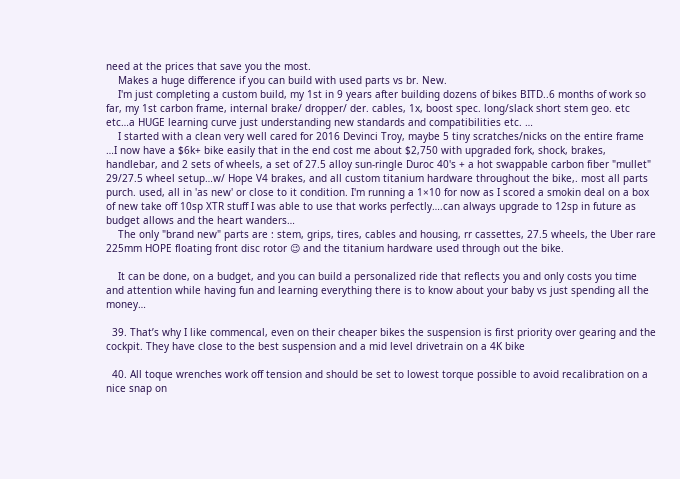need at the prices that save you the most.
    Makes a huge difference if you can build with used parts vs br. New.
    I'm just completing a custom build, my 1st in 9 years after building dozens of bikes BITD..6 months of work so far, my 1st carbon frame, internal brake/ dropper/ der. cables, 1x, boost spec. long/slack short stem geo. etc etc…a HUGE learning curve just understanding new standards and compatibilities etc. …
    I started with a clean very well cared for 2016 Devinci Troy, maybe 5 tiny scratches/nicks on the entire frame …I now have a $6k+ bike easily that in the end cost me about $2,750 with upgraded fork, shock, brakes, handlebar, and 2 sets of wheels, a set of 27.5 alloy sun-ringle Duroc 40's + a hot swappable carbon fiber "mullet" 29/27.5 wheel setup…w/ Hope V4 brakes, and all custom titanium hardware throughout the bike,. most all parts purch. used, all in 'as new' or close to it condition. I'm running a 1×10 for now as I scored a smokin deal on a box of new take off 10sp XTR stuff I was able to use that works perfectly….can always upgrade to 12sp in future as budget allows and the heart wanders…
    The only "brand new" parts are : stem, grips, tires, cables and housing, rr cassettes, 27.5 wheels, the Uber rare 225mm HOPE floating front disc rotor 😉 and the titanium hardware used through out the bike.

    It can be done, on a budget, and you can build a personalized ride that reflects you and only costs you time and attention while having fun and learning everything there is to know about your baby vs just spending all the money…

  39. That’s why I like commencal, even on their cheaper bikes the suspension is first priority over gearing and the cockpit. They have close to the best suspension and a mid level drivetrain on a 4K bike

  40. All toque wrenches work off tension and should be set to lowest torque possible to avoid recalibration on a nice snap on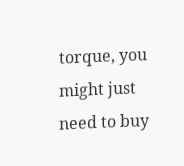torque, you might just need to buy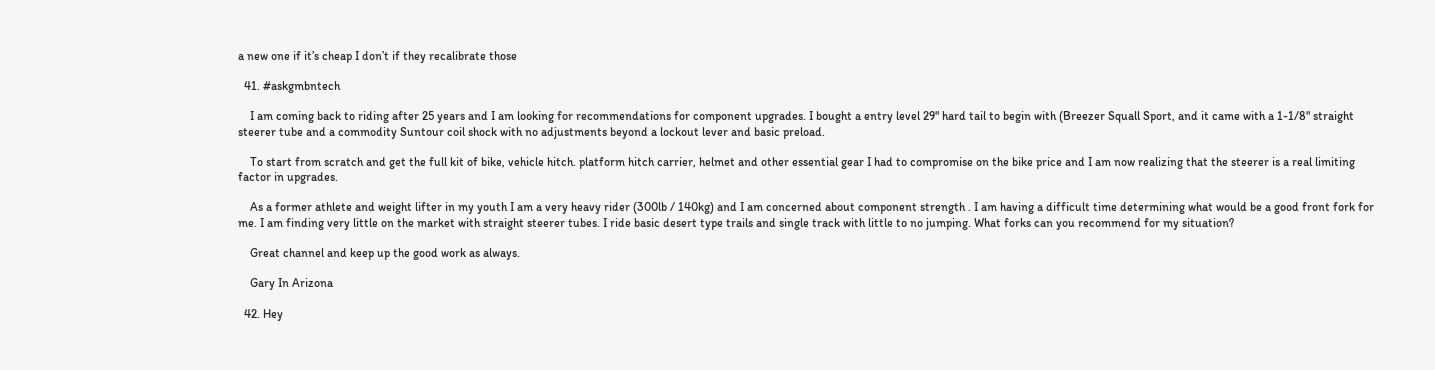a new one if it’s cheap I don’t if they recalibrate those

  41. #askgmbntech

    I am coming back to riding after 25 years and I am looking for recommendations for component upgrades. I bought a entry level 29" hard tail to begin with (Breezer Squall Sport, and it came with a 1-1/8" straight steerer tube and a commodity Suntour coil shock with no adjustments beyond a lockout lever and basic preload.

    To start from scratch and get the full kit of bike, vehicle hitch. platform hitch carrier, helmet and other essential gear I had to compromise on the bike price and I am now realizing that the steerer is a real limiting factor in upgrades.

    As a former athlete and weight lifter in my youth I am a very heavy rider (300lb / 140kg) and I am concerned about component strength . I am having a difficult time determining what would be a good front fork for me. I am finding very little on the market with straight steerer tubes. I ride basic desert type trails and single track with little to no jumping. What forks can you recommend for my situation?

    Great channel and keep up the good work as always.

    Gary In Arizona

  42. Hey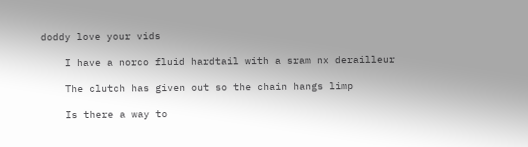doddy love your vids

    I have a norco fluid hardtail with a sram nx derailleur

    The clutch has given out so the chain hangs limp

    Is there a way to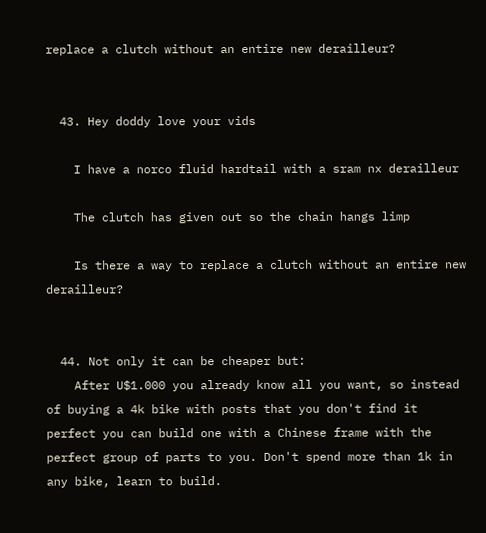replace a clutch without an entire new derailleur?


  43. Hey doddy love your vids

    I have a norco fluid hardtail with a sram nx derailleur

    The clutch has given out so the chain hangs limp

    Is there a way to replace a clutch without an entire new derailleur?


  44. Not only it can be cheaper but:
    After U$1.000 you already know all you want, so instead of buying a 4k bike with posts that you don't find it perfect you can build one with a Chinese frame with the perfect group of parts to you. Don't spend more than 1k in any bike, learn to build.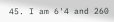45. I am 6'4 and 260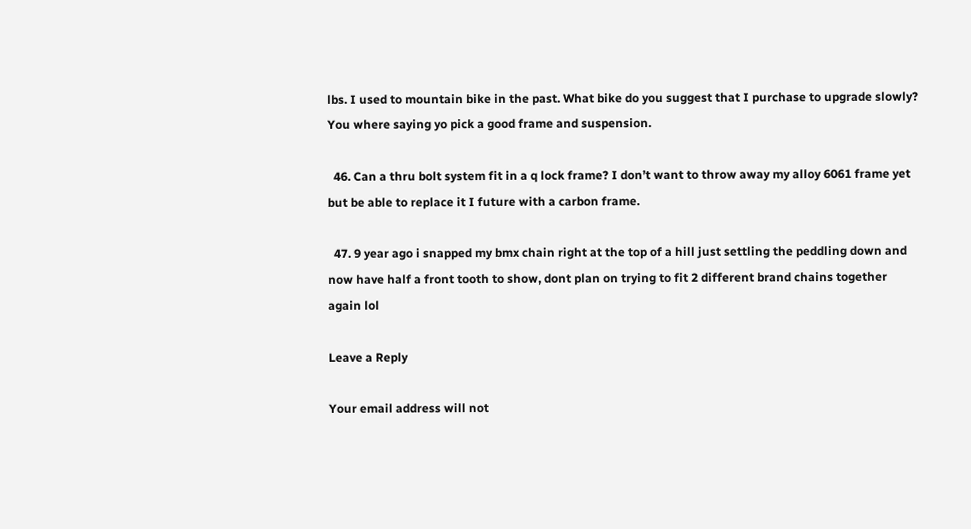lbs. I used to mountain bike in the past. What bike do you suggest that I purchase to upgrade slowly? You where saying yo pick a good frame and suspension.

  46. Can a thru bolt system fit in a q lock frame? I don’t want to throw away my alloy 6061 frame yet but be able to replace it I future with a carbon frame.

  47. 9 year ago i snapped my bmx chain right at the top of a hill just settling the peddling down and now have half a front tooth to show, dont plan on trying to fit 2 different brand chains together again lol

Leave a Reply

Your email address will not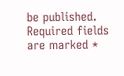be published. Required fields are marked *